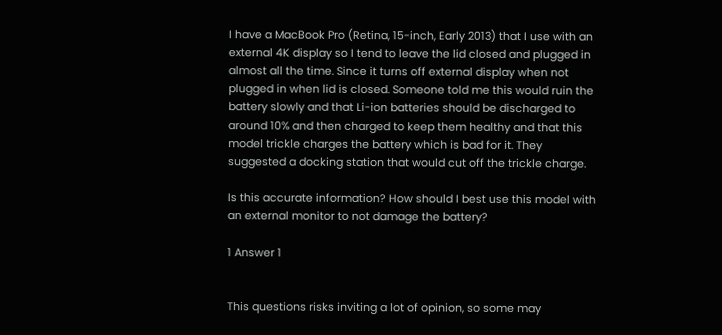I have a MacBook Pro (Retina, 15-inch, Early 2013) that I use with an external 4K display so I tend to leave the lid closed and plugged in almost all the time. Since it turns off external display when not plugged in when lid is closed. Someone told me this would ruin the battery slowly and that Li-ion batteries should be discharged to around 10% and then charged to keep them healthy and that this model trickle charges the battery which is bad for it. They suggested a docking station that would cut off the trickle charge.

Is this accurate information? How should I best use this model with an external monitor to not damage the battery?

1 Answer 1


This questions risks inviting a lot of opinion, so some may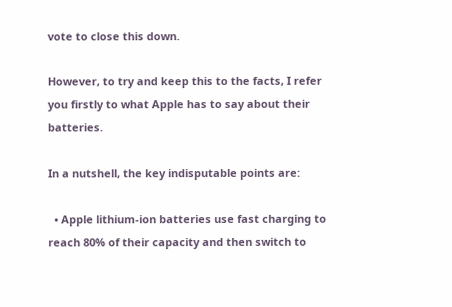vote to close this down.

However, to try and keep this to the facts, I refer you firstly to what Apple has to say about their batteries.

In a nutshell, the key indisputable points are:

  • Apple lithium-ion batteries use fast charging to reach 80% of their capacity and then switch to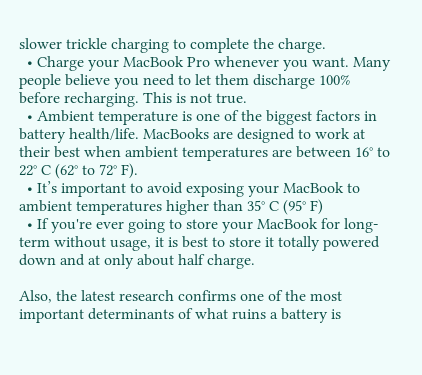slower trickle charging to complete the charge.
  • Charge your MacBook Pro whenever you want. Many people believe you need to let them discharge 100% before recharging. This is not true.
  • Ambient temperature is one of the biggest factors in battery health/life. MacBooks are designed to work at their best when ambient temperatures are between 16° to 22° C (62° to 72° F).
  • It’s important to avoid exposing your MacBook to ambient temperatures higher than 35° C (95° F)
  • If you're ever going to store your MacBook for long-term without usage, it is best to store it totally powered down and at only about half charge.

Also, the latest research confirms one of the most important determinants of what ruins a battery is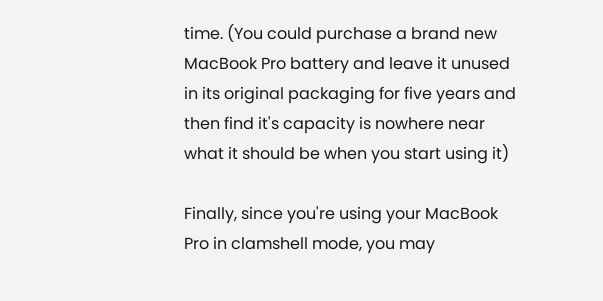time. (You could purchase a brand new MacBook Pro battery and leave it unused in its original packaging for five years and then find it's capacity is nowhere near what it should be when you start using it)

Finally, since you're using your MacBook Pro in clamshell mode, you may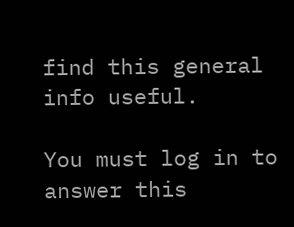find this general info useful.

You must log in to answer this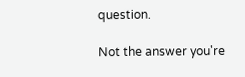question.

Not the answer you're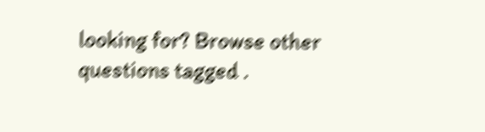looking for? Browse other questions tagged .